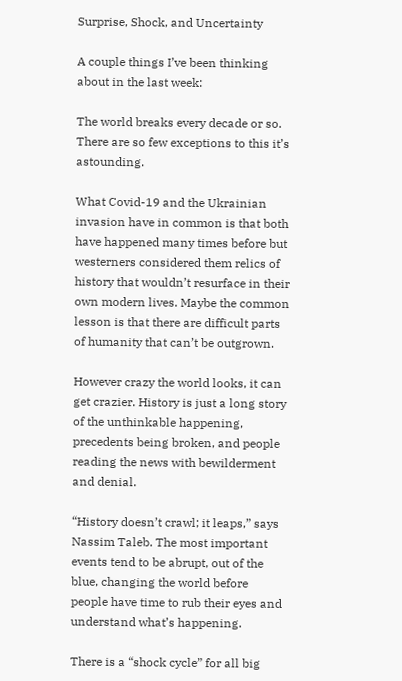Surprise, Shock, and Uncertainty

A couple things I’ve been thinking about in the last week:

The world breaks every decade or so. There are so few exceptions to this it’s astounding.

What Covid-19 and the Ukrainian invasion have in common is that both have happened many times before but westerners considered them relics of history that wouldn’t resurface in their own modern lives. Maybe the common lesson is that there are difficult parts of humanity that can’t be outgrown.

However crazy the world looks, it can get crazier. History is just a long story of the unthinkable happening, precedents being broken, and people reading the news with bewilderment and denial.

“History doesn’t crawl; it leaps,” says Nassim Taleb. The most important events tend to be abrupt, out of the blue, changing the world before people have time to rub their eyes and understand what’s happening.

There is a “shock cycle” for all big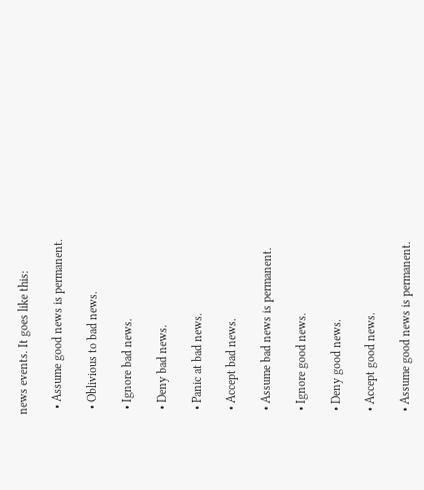news events. It goes like this:

  • Assume good news is permanent.

  • Oblivious to bad news.

  • Ignore bad news.

  • Deny bad news.

  • Panic at bad news.

  • Accept bad news.

  • Assume bad news is permanent.

  • Ignore good news.

  • Deny good news.

  • Accept good news.

  • Assume good news is permanent.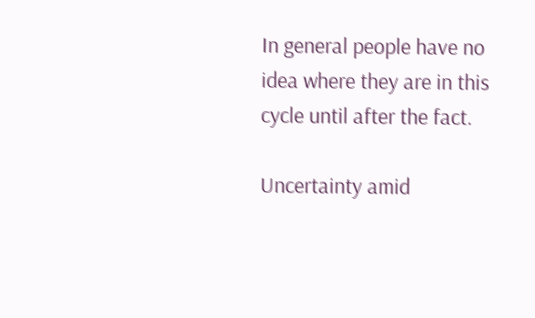In general people have no idea where they are in this cycle until after the fact.

Uncertainty amid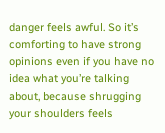danger feels awful. So it’s comforting to have strong opinions even if you have no idea what you’re talking about, because shrugging your shoulders feels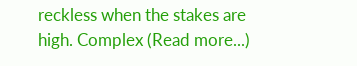reckless when the stakes are high. Complex (Read more...)